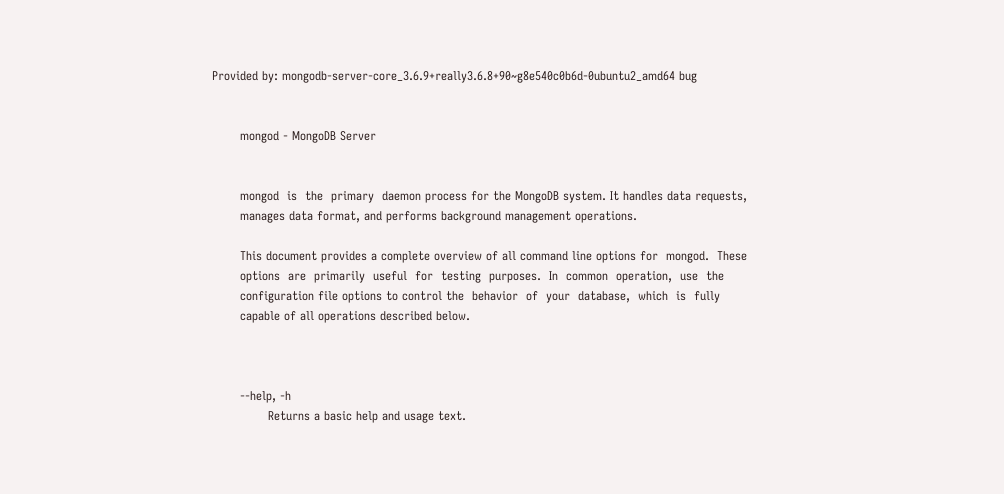Provided by: mongodb-server-core_3.6.9+really3.6.8+90~g8e540c0b6d-0ubuntu2_amd64 bug


       mongod - MongoDB Server


       mongod  is  the  primary  daemon process for the MongoDB system. It handles data requests,
       manages data format, and performs background management operations.

       This document provides a complete overview of all command line options for  mongod.  These
       options  are  primarily  useful  for  testing  purposes.  In  common  operation,  use  the
       configuration file options to control the  behavior  of  your  database,  which  is  fully
       capable of all operations described below.



       --help, -h
              Returns a basic help and usage text.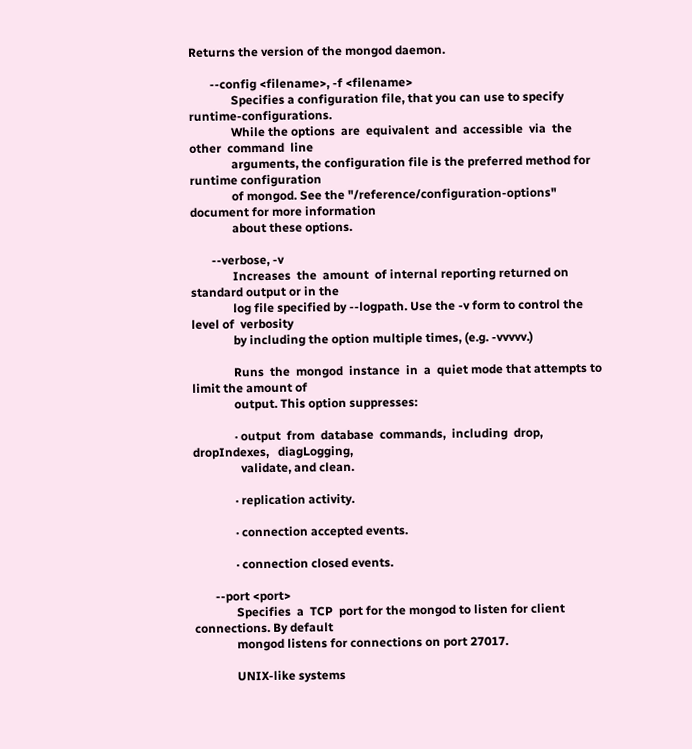Returns the version of the mongod daemon.

       --config <filename>, -f <filename>
              Specifies a configuration file, that you can use to specify runtime-configurations.
              While the options  are  equivalent  and  accessible  via  the  other  command  line
              arguments, the configuration file is the preferred method for runtime configuration
              of mongod. See the "/reference/configuration-options" document for more information
              about these options.

       --verbose, -v
              Increases  the  amount  of internal reporting returned on standard output or in the
              log file specified by --logpath. Use the -v form to control the level of  verbosity
              by including the option multiple times, (e.g. -vvvvv.)

              Runs  the  mongod  instance  in  a  quiet mode that attempts to limit the amount of
              output. This option suppresses:

              · output  from  database  commands,  including  drop,   dropIndexes,   diagLogging,
                validate, and clean.

              · replication activity.

              · connection accepted events.

              · connection closed events.

       --port <port>
              Specifies  a  TCP  port for the mongod to listen for client connections. By default
              mongod listens for connections on port 27017.

              UNIX-like systems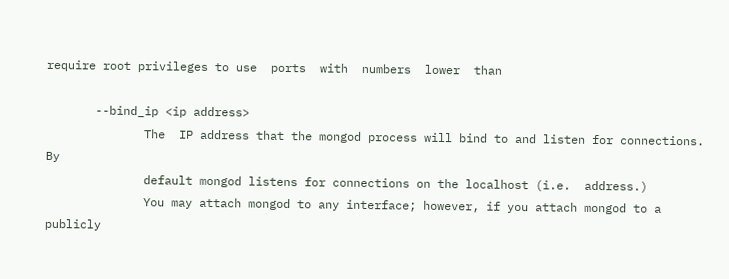require root privileges to use  ports  with  numbers  lower  than

       --bind_ip <ip address>
              The  IP address that the mongod process will bind to and listen for connections. By
              default mongod listens for connections on the localhost (i.e.  address.)
              You may attach mongod to any interface; however, if you attach mongod to a publicly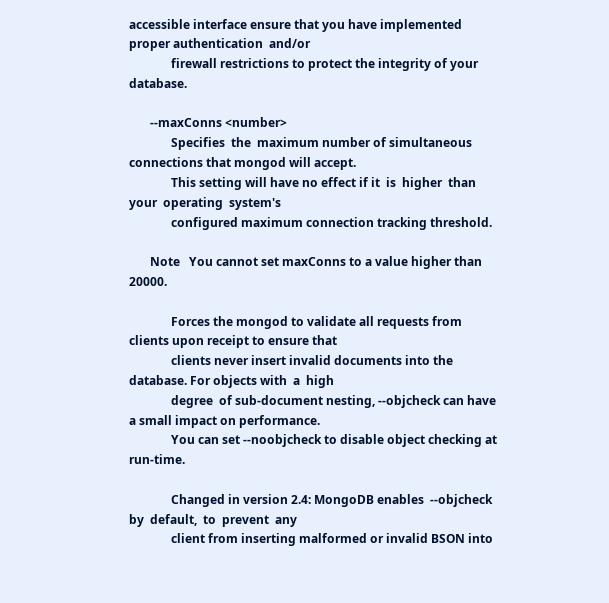accessible interface ensure that you have implemented proper authentication  and/or
              firewall restrictions to protect the integrity of your database.

       --maxConns <number>
              Specifies  the  maximum number of simultaneous connections that mongod will accept.
              This setting will have no effect if it  is  higher  than  your  operating  system's
              configured maximum connection tracking threshold.

       Note   You cannot set maxConns to a value higher than 20000.

              Forces the mongod to validate all requests from clients upon receipt to ensure that
              clients never insert invalid documents into the database. For objects with  a  high
              degree  of sub-document nesting, --objcheck can have a small impact on performance.
              You can set --noobjcheck to disable object checking at run-time.

              Changed in version 2.4: MongoDB enables  --objcheck  by  default,  to  prevent  any
              client from inserting malformed or invalid BSON into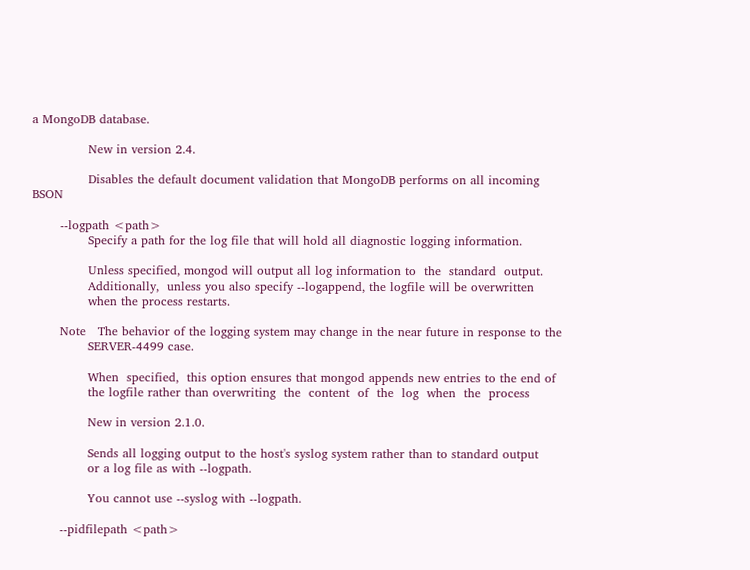a MongoDB database.

              New in version 2.4.

              Disables the default document validation that MongoDB performs on all incoming BSON

       --logpath <path>
              Specify a path for the log file that will hold all diagnostic logging information.

              Unless specified, mongod will output all log information to  the  standard  output.
              Additionally,  unless you also specify --logappend, the logfile will be overwritten
              when the process restarts.

       Note   The behavior of the logging system may change in the near future in response to the
              SERVER-4499 case.

              When  specified,  this option ensures that mongod appends new entries to the end of
              the logfile rather than overwriting  the  content  of  the  log  when  the  process

              New in version 2.1.0.

              Sends all logging output to the host's syslog system rather than to standard output
              or a log file as with --logpath.

              You cannot use --syslog with --logpath.

       --pidfilepath <path>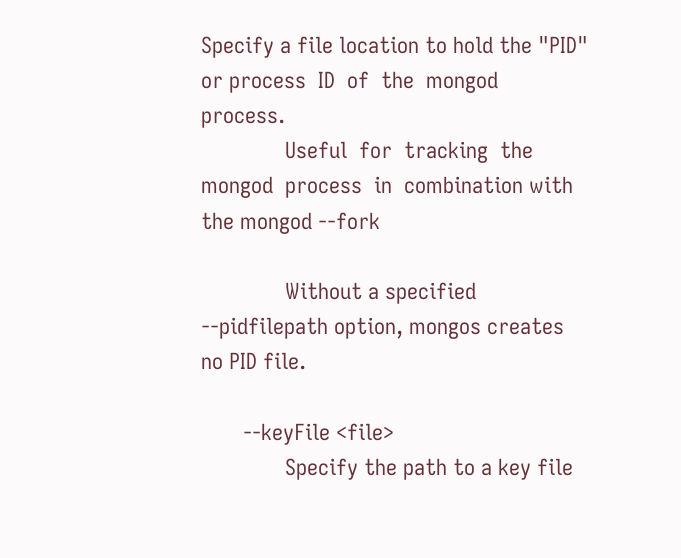Specify a file location to hold the "PID" or process  ID  of  the  mongod  process.
              Useful  for  tracking  the  mongod  process  in  combination with the mongod --fork

              Without a specified --pidfilepath option, mongos creates no PID file.

       --keyFile <file>
              Specify the path to a key file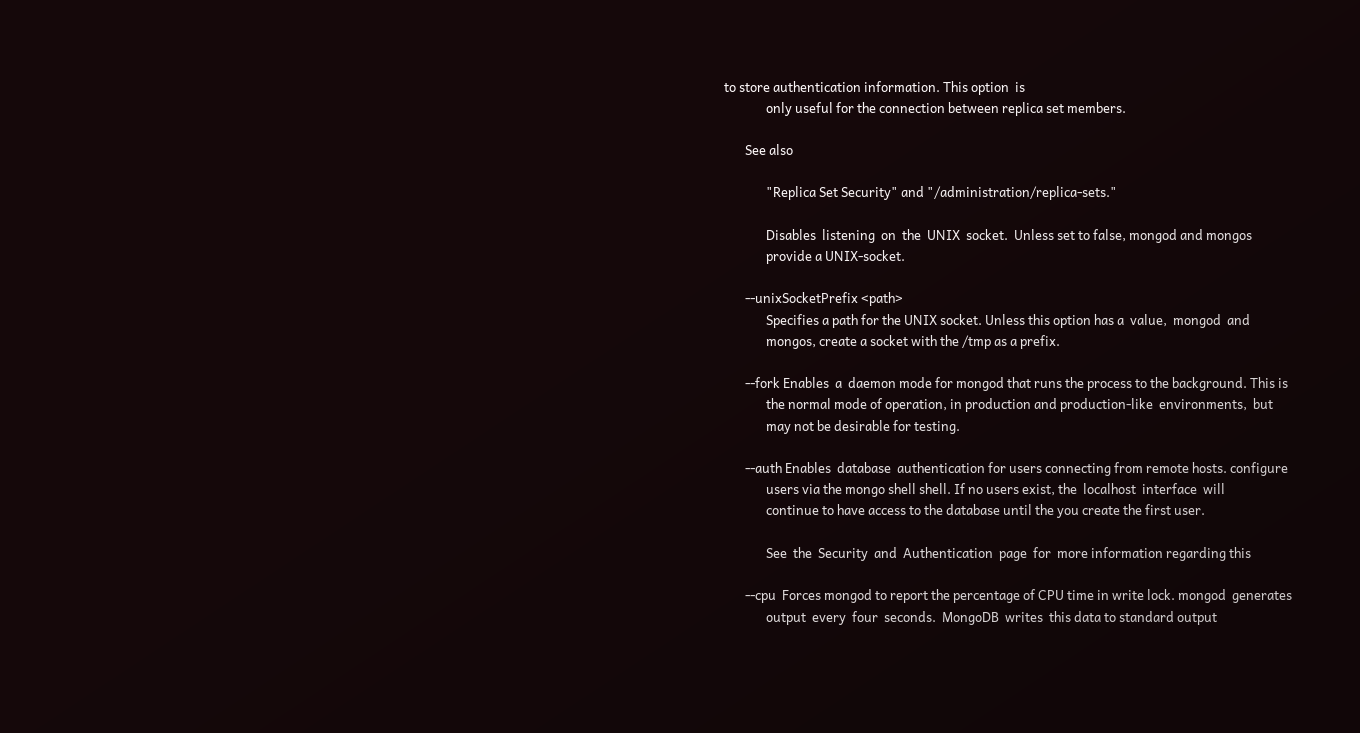to store authentication information. This option  is
              only useful for the connection between replica set members.

       See also

              "Replica Set Security" and "/administration/replica-sets."

              Disables  listening  on  the  UNIX  socket.  Unless set to false, mongod and mongos
              provide a UNIX-socket.

       --unixSocketPrefix <path>
              Specifies a path for the UNIX socket. Unless this option has a  value,  mongod  and
              mongos, create a socket with the /tmp as a prefix.

       --fork Enables  a  daemon mode for mongod that runs the process to the background. This is
              the normal mode of operation, in production and production-like  environments,  but
              may not be desirable for testing.

       --auth Enables  database  authentication for users connecting from remote hosts. configure
              users via the mongo shell shell. If no users exist, the  localhost  interface  will
              continue to have access to the database until the you create the first user.

              See  the  Security  and  Authentication  page  for  more information regarding this

       --cpu  Forces mongod to report the percentage of CPU time in write lock. mongod  generates
              output  every  four  seconds.  MongoDB  writes  this data to standard output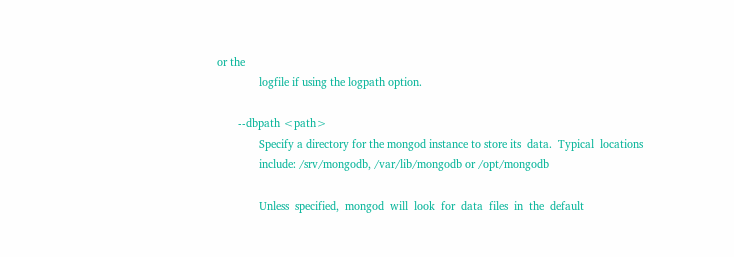or the
              logfile if using the logpath option.

       --dbpath <path>
              Specify a directory for the mongod instance to store its  data.  Typical  locations
              include: /srv/mongodb, /var/lib/mongodb or /opt/mongodb

              Unless  specified,  mongod  will  look  for  data  files  in  the  default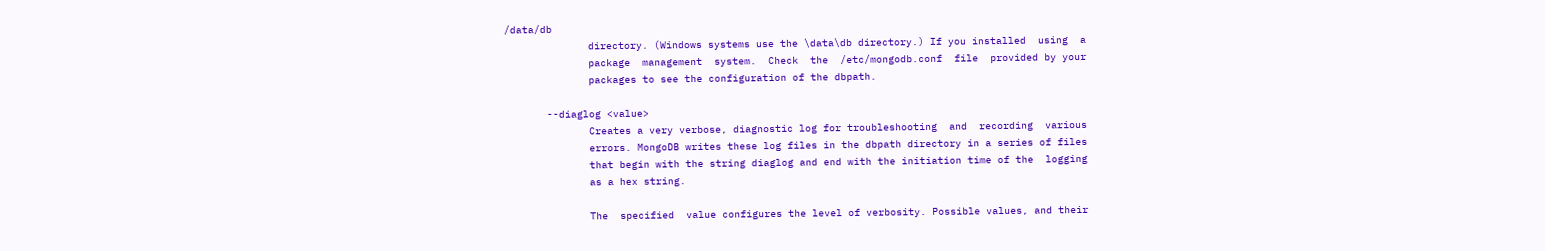/data/db
              directory. (Windows systems use the \data\db directory.) If you installed  using  a
              package  management  system.  Check  the  /etc/mongodb.conf  file  provided by your
              packages to see the configuration of the dbpath.

       --diaglog <value>
              Creates a very verbose, diagnostic log for troubleshooting  and  recording  various
              errors. MongoDB writes these log files in the dbpath directory in a series of files
              that begin with the string diaglog and end with the initiation time of the  logging
              as a hex string.

              The  specified  value configures the level of verbosity. Possible values, and their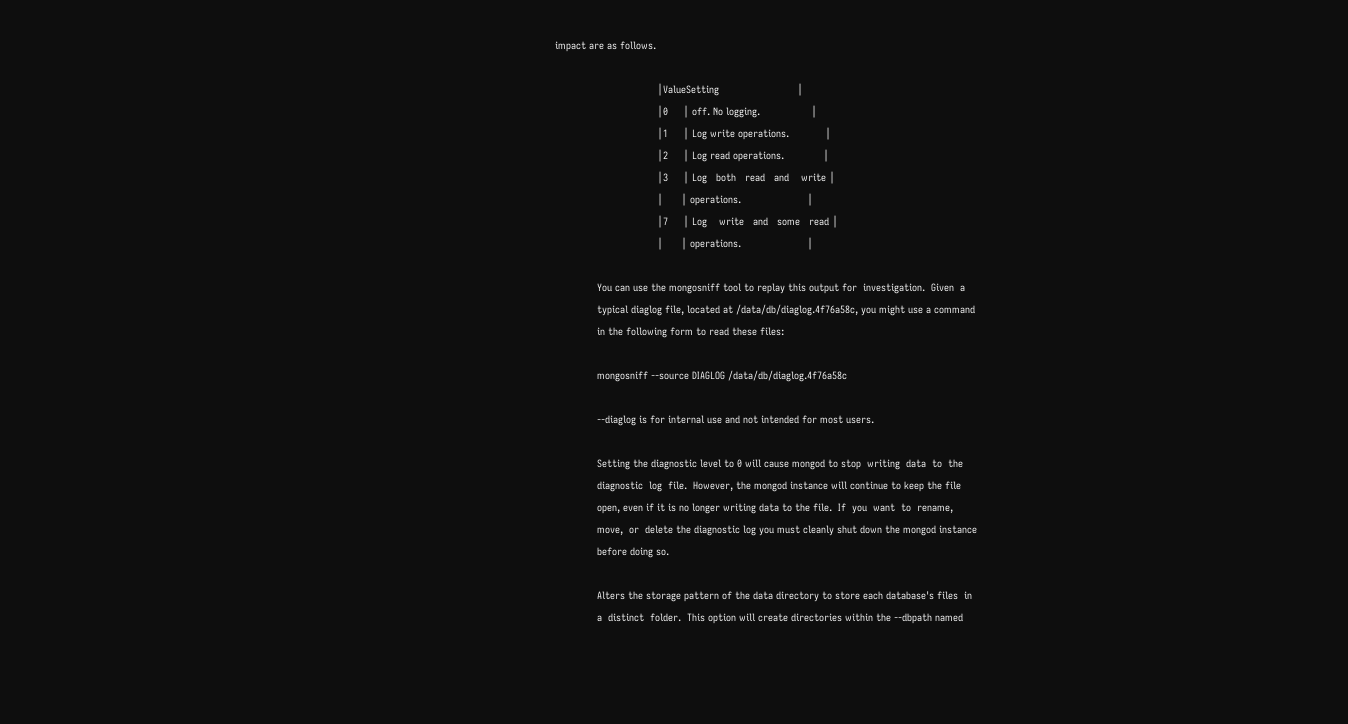impact are as follows.

                                  │ValueSetting                          │
                                  │0     │ off. No logging.                 │
                                  │1     │ Log write operations.            │
                                  │2     │ Log read operations.             │
                                  │3     │ Log   both   read   and    write │
                                  │      │ operations.                      │
                                  │7     │ Log    write   and   some   read │
                                  │      │ operations.                      │

              You can use the mongosniff tool to replay this output for  investigation.  Given  a
              typical diaglog file, located at /data/db/diaglog.4f76a58c, you might use a command
              in the following form to read these files:

              mongosniff --source DIAGLOG /data/db/diaglog.4f76a58c

              --diaglog is for internal use and not intended for most users.

              Setting the diagnostic level to 0 will cause mongod to stop  writing  data  to  the
              diagnostic  log  file.  However, the mongod instance will continue to keep the file
              open, even if it is no longer writing data to the file.  If  you  want  to  rename,
              move,  or  delete the diagnostic log you must cleanly shut down the mongod instance
              before doing so.

              Alters the storage pattern of the data directory to store each database's files  in
              a  distinct  folder.  This option will create directories within the --dbpath named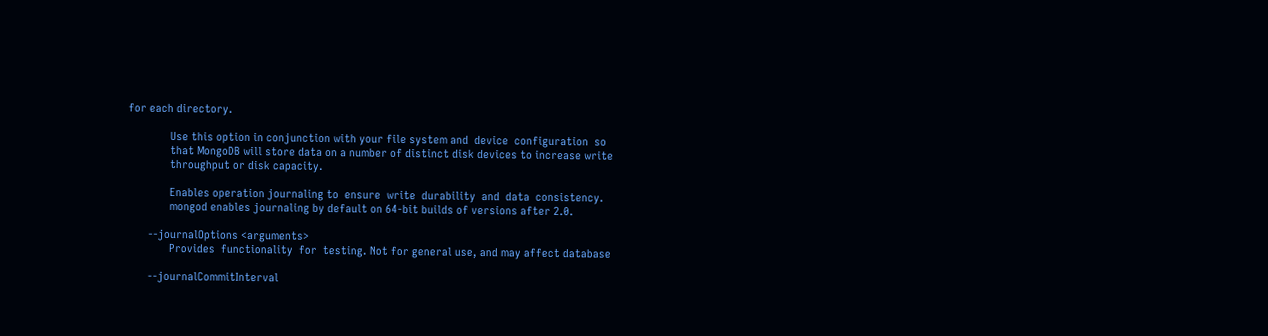for each directory.

              Use this option in conjunction with your file system and  device  configuration  so
              that MongoDB will store data on a number of distinct disk devices to increase write
              throughput or disk capacity.

              Enables operation journaling to  ensure  write  durability  and  data  consistency.
              mongod enables journaling by default on 64-bit builds of versions after 2.0.

       --journalOptions <arguments>
              Provides  functionality  for  testing. Not for general use, and may affect database

       --journalCommitInterval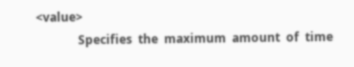<value>
              Specifies  the  maximum  amount  of  time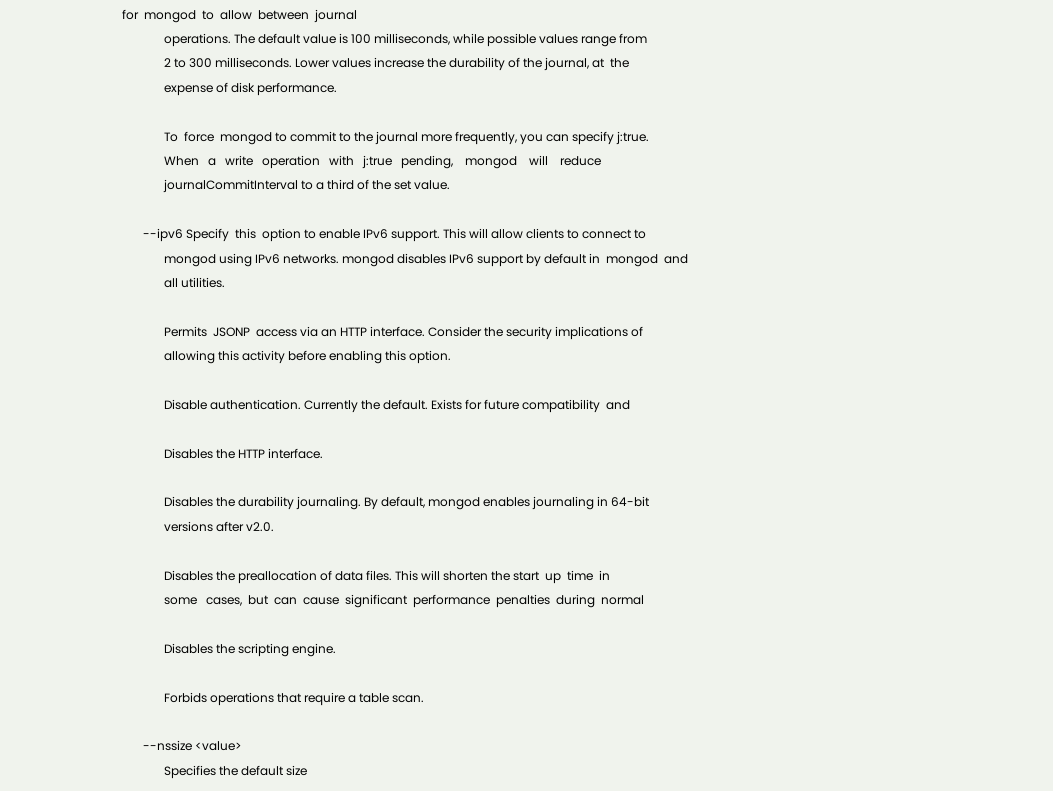for  mongod  to  allow  between  journal
              operations. The default value is 100 milliseconds, while possible values range from
              2 to 300 milliseconds. Lower values increase the durability of the journal, at  the
              expense of disk performance.

              To  force  mongod to commit to the journal more frequently, you can specify j:true.
              When   a   write   operation   with   j:true   pending,    mongod    will    reduce
              journalCommitInterval to a third of the set value.

       --ipv6 Specify  this  option to enable IPv6 support. This will allow clients to connect to
              mongod using IPv6 networks. mongod disables IPv6 support by default in  mongod  and
              all utilities.

              Permits  JSONP  access via an HTTP interface. Consider the security implications of
              allowing this activity before enabling this option.

              Disable authentication. Currently the default. Exists for future compatibility  and

              Disables the HTTP interface.

              Disables the durability journaling. By default, mongod enables journaling in 64-bit
              versions after v2.0.

              Disables the preallocation of data files. This will shorten the start  up  time  in
              some   cases,  but  can  cause  significant  performance  penalties  during  normal

              Disables the scripting engine.

              Forbids operations that require a table scan.

       --nssize <value>
              Specifies the default size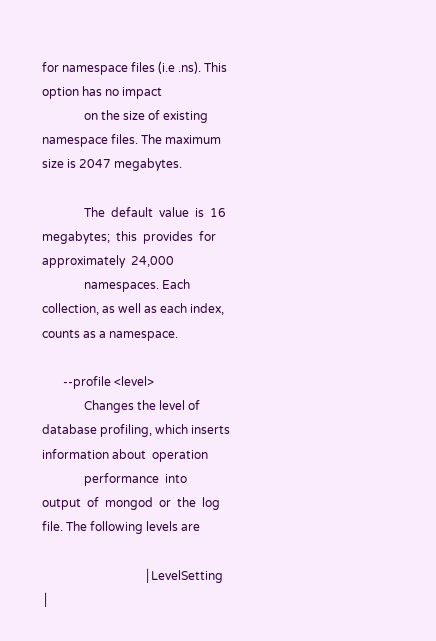for namespace files (i.e .ns). This option has no impact
              on the size of existing namespace files. The maximum size is 2047 megabytes.

              The  default  value  is  16  megabytes;  this  provides  for  approximately  24,000
              namespaces. Each collection, as well as each index, counts as a namespace.

       --profile <level>
              Changes the level of database profiling, which inserts information about  operation
              performance  into  output  of  mongod  or  the  log  file. The following levels are

                                  │LevelSetting                          │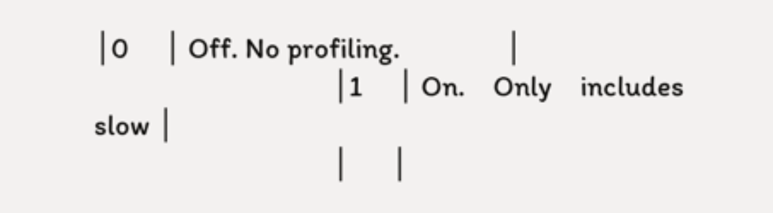│0     │ Off. No profiling.               │
                                  │1     │ On.    Only    includes     slow │
                                  │      │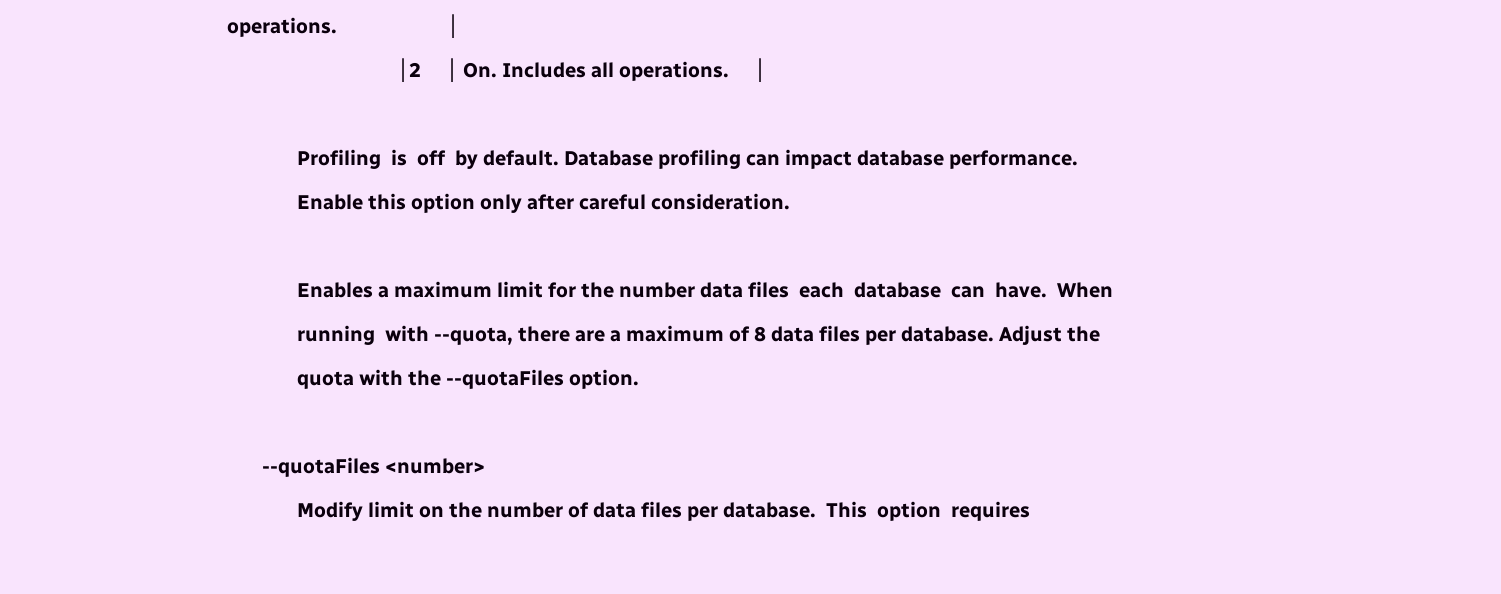operations.                      │
                                  │2     │ On. Includes all operations.     │

              Profiling  is  off  by default. Database profiling can impact database performance.
              Enable this option only after careful consideration.

              Enables a maximum limit for the number data files  each  database  can  have.  When
              running  with --quota, there are a maximum of 8 data files per database. Adjust the
              quota with the --quotaFiles option.

       --quotaFiles <number>
              Modify limit on the number of data files per database.  This  option  requires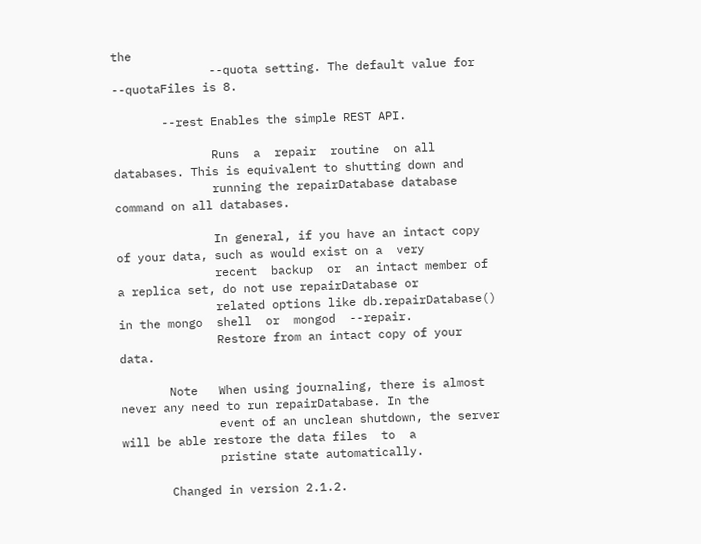the
              --quota setting. The default value for --quotaFiles is 8.

       --rest Enables the simple REST API.

              Runs  a  repair  routine  on all databases. This is equivalent to shutting down and
              running the repairDatabase database command on all databases.

              In general, if you have an intact copy of your data, such as would exist on a  very
              recent  backup  or  an intact member of a replica set, do not use repairDatabase or
              related options like db.repairDatabase() in the mongo  shell  or  mongod  --repair.
              Restore from an intact copy of your data.

       Note   When using journaling, there is almost never any need to run repairDatabase. In the
              event of an unclean shutdown, the server will be able restore the data files  to  a
              pristine state automatically.

       Changed in version 2.1.2.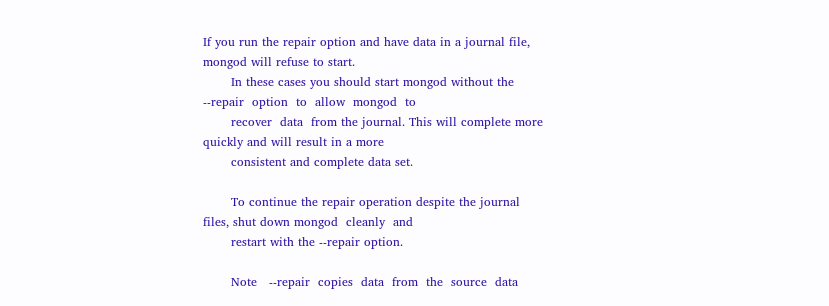If you run the repair option and have data in a journal file, mongod will refuse to start.
       In these cases you should start mongod without the --repair  option  to  allow  mongod  to
       recover  data  from the journal. This will complete more quickly and will result in a more
       consistent and complete data set.

       To continue the repair operation despite the journal files, shut down mongod  cleanly  and
       restart with the --repair option.

       Note   --repair  copies  data  from  the  source  data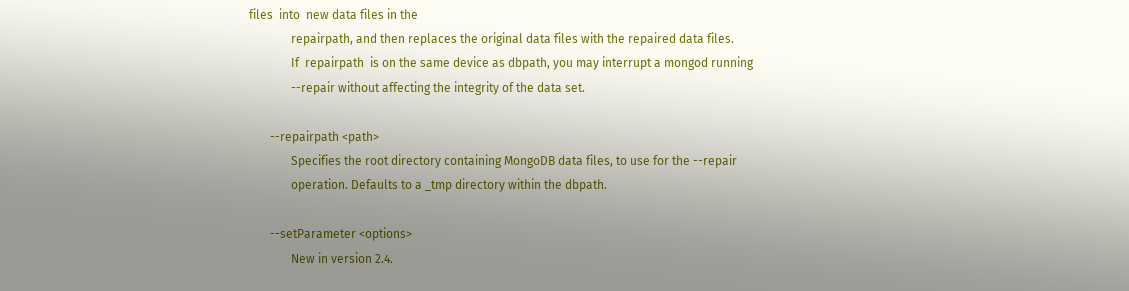files  into  new data files in the
              repairpath, and then replaces the original data files with the repaired data files.
              If  repairpath  is on the same device as dbpath, you may interrupt a mongod running
              --repair without affecting the integrity of the data set.

       --repairpath <path>
              Specifies the root directory containing MongoDB data files, to use for the --repair
              operation. Defaults to a _tmp directory within the dbpath.

       --setParameter <options>
              New in version 2.4.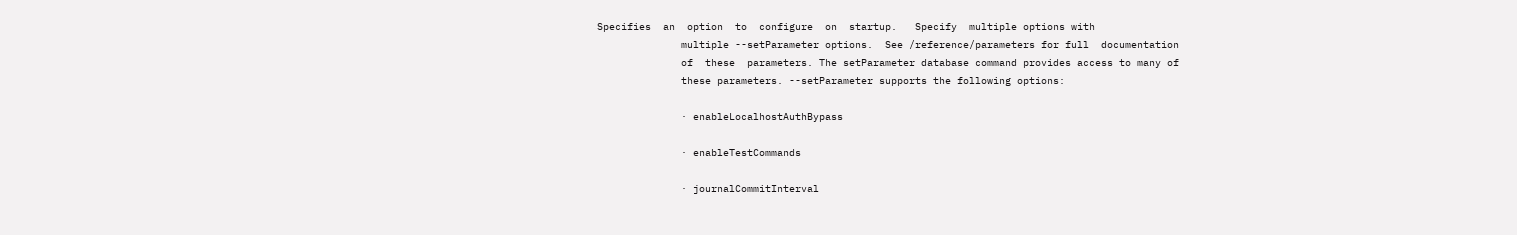Specifies  an  option  to  configure  on  startup.   Specify  multiple options with
              multiple --setParameter options.  See /reference/parameters for full  documentation
              of  these  parameters. The setParameter database command provides access to many of
              these parameters. --setParameter supports the following options:

              · enableLocalhostAuthBypass

              · enableTestCommands

              · journalCommitInterval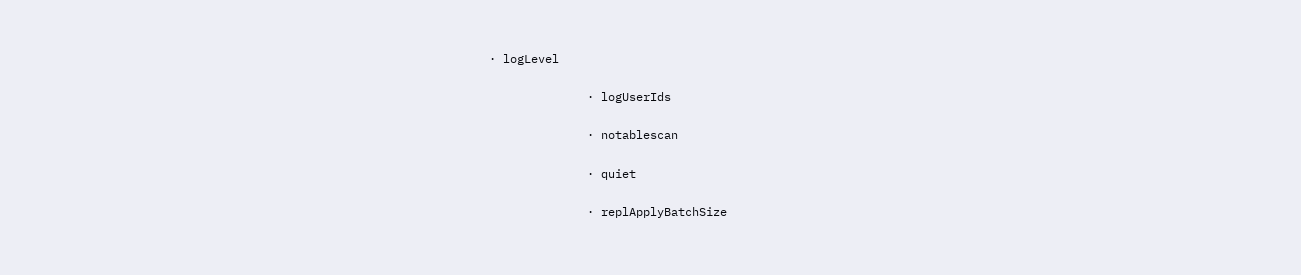· logLevel

              · logUserIds

              · notablescan

              · quiet

              · replApplyBatchSize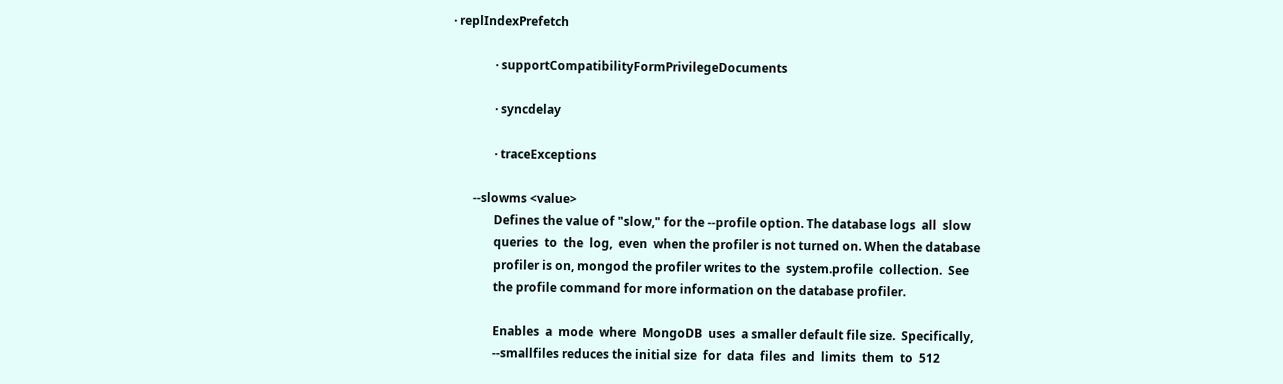· replIndexPrefetch

              · supportCompatibilityFormPrivilegeDocuments

              · syncdelay

              · traceExceptions

       --slowms <value>
              Defines the value of "slow," for the --profile option. The database logs  all  slow
              queries  to  the  log,  even  when the profiler is not turned on. When the database
              profiler is on, mongod the profiler writes to the  system.profile  collection.  See
              the profile command for more information on the database profiler.

              Enables  a  mode  where  MongoDB  uses  a smaller default file size.  Specifically,
              --smallfiles reduces the initial size  for  data  files  and  limits  them  to  512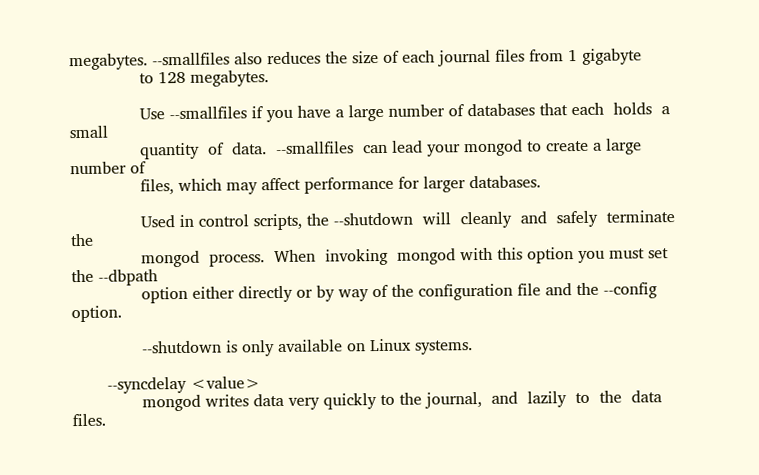megabytes. --smallfiles also reduces the size of each journal files from 1 gigabyte
              to 128 megabytes.

              Use --smallfiles if you have a large number of databases that each  holds  a  small
              quantity  of  data.  --smallfiles  can lead your mongod to create a large number of
              files, which may affect performance for larger databases.

              Used in control scripts, the --shutdown  will  cleanly  and  safely  terminate  the
              mongod  process.  When  invoking  mongod with this option you must set the --dbpath
              option either directly or by way of the configuration file and the --config option.

              --shutdown is only available on Linux systems.

       --syncdelay <value>
              mongod writes data very quickly to the journal,  and  lazily  to  the  data  files.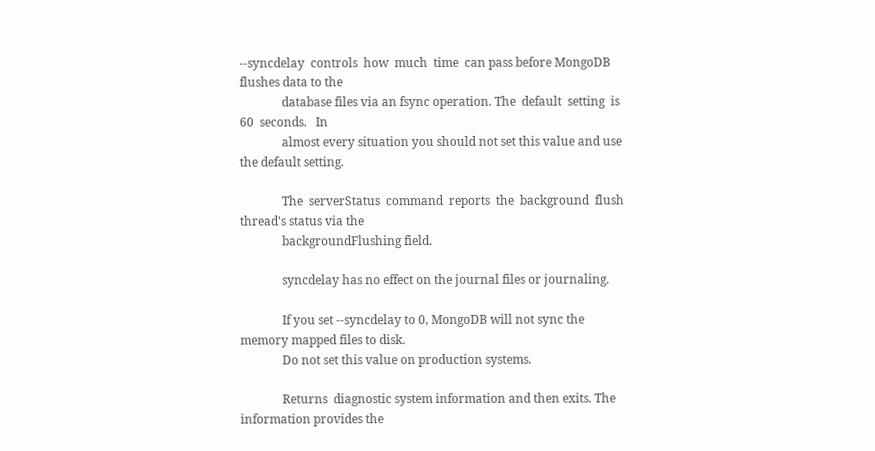--syncdelay  controls  how  much  time  can pass before MongoDB flushes data to the
              database files via an fsync operation. The  default  setting  is  60  seconds.   In
              almost every situation you should not set this value and use the default setting.

              The  serverStatus  command  reports  the  background  flush thread's status via the
              backgroundFlushing field.

              syncdelay has no effect on the journal files or journaling.

              If you set --syncdelay to 0, MongoDB will not sync the memory mapped files to disk.
              Do not set this value on production systems.

              Returns  diagnostic system information and then exits. The information provides the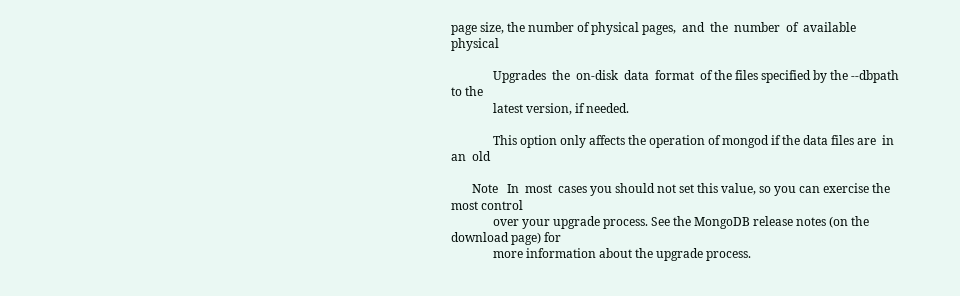page size, the number of physical pages,  and  the  number  of  available  physical

              Upgrades  the  on-disk  data  format  of the files specified by the --dbpath to the
              latest version, if needed.

              This option only affects the operation of mongod if the data files are  in  an  old

       Note   In  most  cases you should not set this value, so you can exercise the most control
              over your upgrade process. See the MongoDB release notes (on the download page) for
              more information about the upgrade process.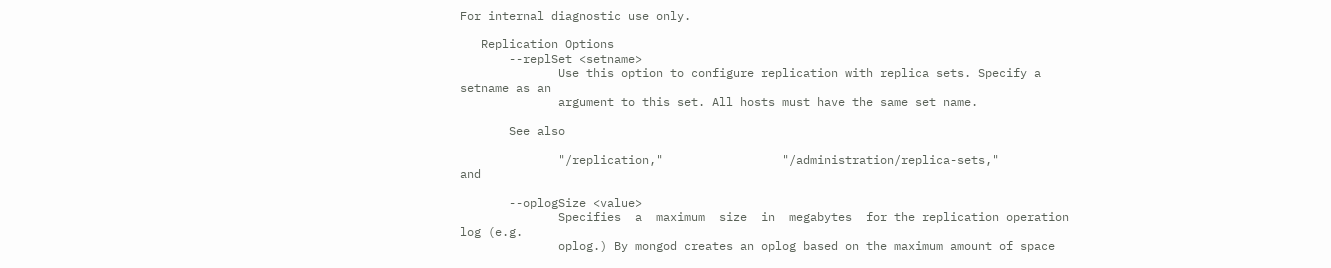For internal diagnostic use only.

   Replication Options
       --replSet <setname>
              Use this option to configure replication with replica sets. Specify a setname as an
              argument to this set. All hosts must have the same set name.

       See also

              "/replication,"                 "/administration/replica-sets,"                 and

       --oplogSize <value>
              Specifies  a  maximum  size  in  megabytes  for the replication operation log (e.g.
              oplog.) By mongod creates an oplog based on the maximum amount of space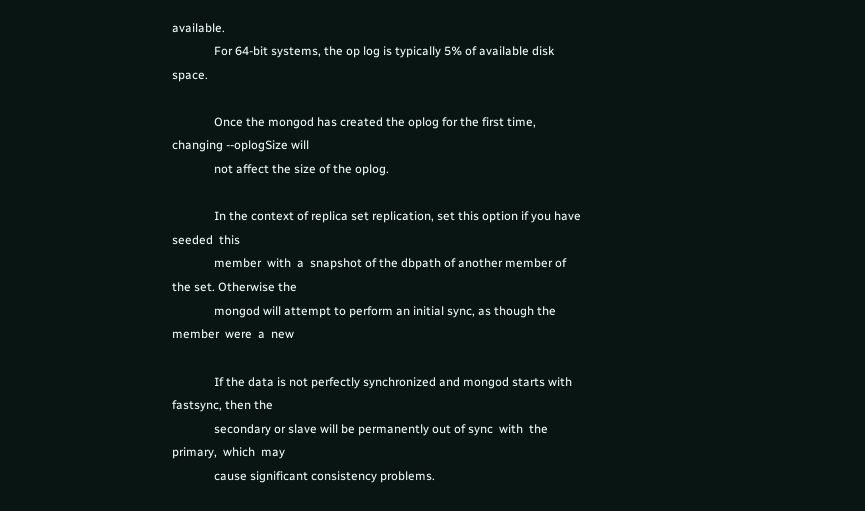available.
              For 64-bit systems, the op log is typically 5% of available disk space.

              Once the mongod has created the oplog for the first time, changing --oplogSize will
              not affect the size of the oplog.

              In the context of replica set replication, set this option if you have seeded  this
              member  with  a  snapshot of the dbpath of another member of the set. Otherwise the
              mongod will attempt to perform an initial sync, as though the  member  were  a  new

              If the data is not perfectly synchronized and mongod starts with fastsync, then the
              secondary or slave will be permanently out of sync  with  the  primary,  which  may
              cause significant consistency problems.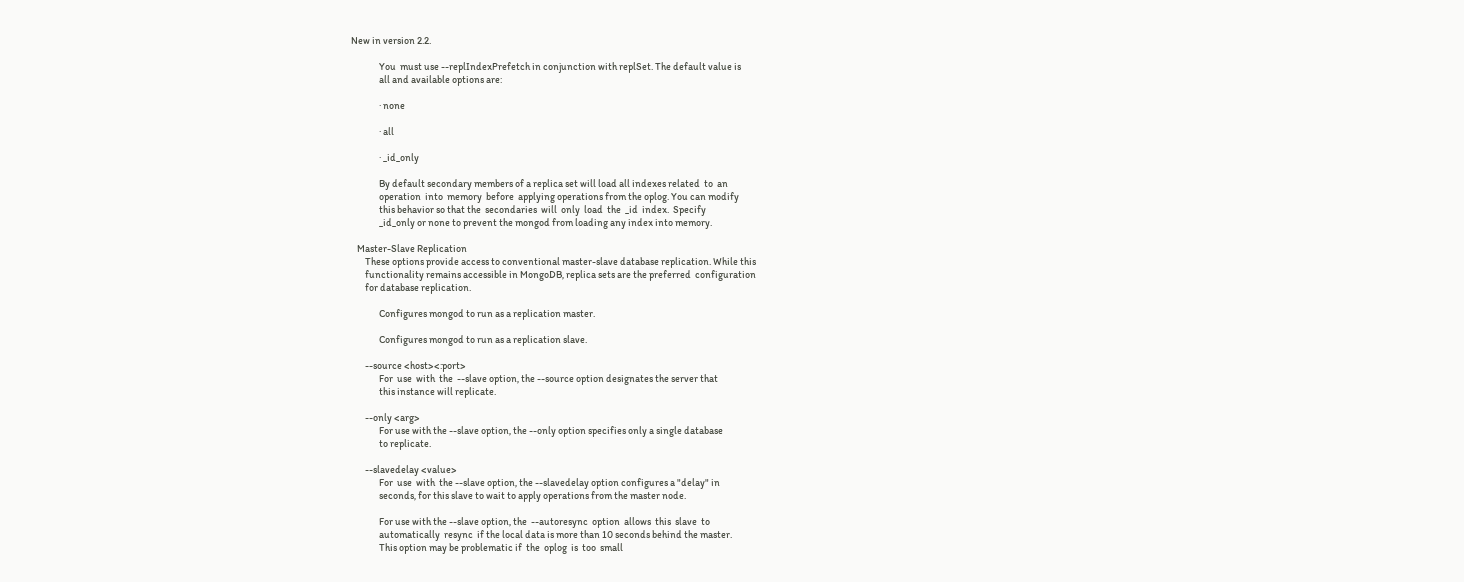New in version 2.2.

              You  must use --replIndexPrefetch in conjunction with replSet. The default value is
              all and available options are:

              · none

              · all

              · _id_only

              By default secondary members of a replica set will load all indexes related  to  an
              operation  into  memory  before  applying operations from the oplog. You can modify
              this behavior so that the  secondaries  will  only  load  the  _id  index.  Specify
              _id_only or none to prevent the mongod from loading any index into memory.

   Master-Slave Replication
       These options provide access to conventional master-slave database replication. While this
       functionality remains accessible in MongoDB, replica sets are the preferred  configuration
       for database replication.

              Configures mongod to run as a replication master.

              Configures mongod to run as a replication slave.

       --source <host><:port>
              For  use  with  the  --slave option, the --source option designates the server that
              this instance will replicate.

       --only <arg>
              For use with the --slave option, the --only option specifies only a single database
              to replicate.

       --slavedelay <value>
              For  use  with  the --slave option, the --slavedelay option configures a "delay" in
              seconds, for this slave to wait to apply operations from the master node.

              For use with the --slave option, the  --autoresync  option  allows  this  slave  to
              automatically  resync  if the local data is more than 10 seconds behind the master.
              This option may be problematic if  the  oplog  is  too  small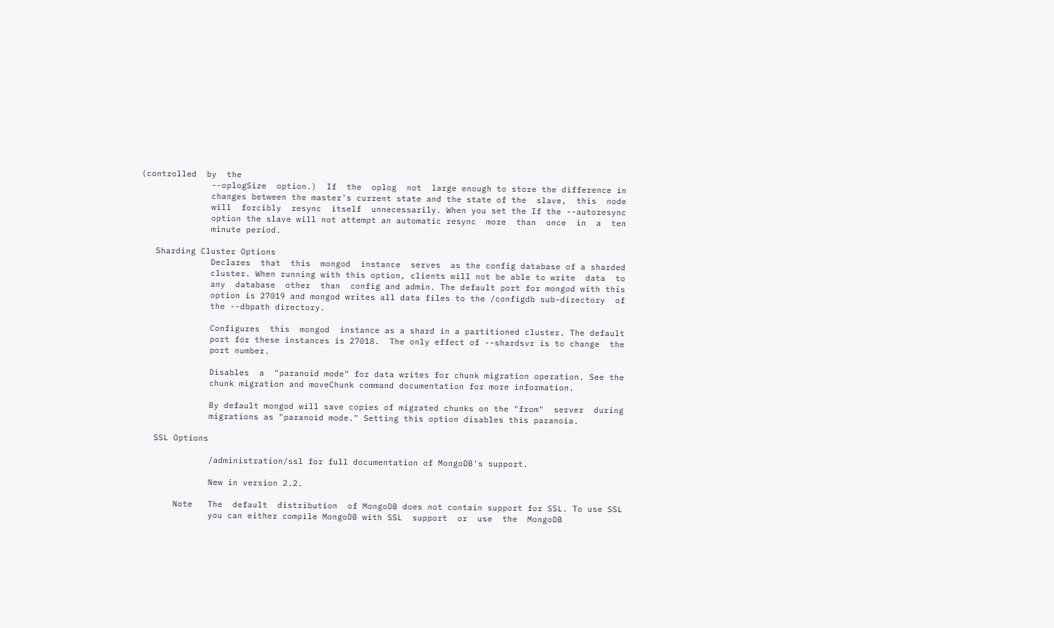(controlled  by  the
              --oplogSize  option.)  If  the  oplog  not  large enough to store the difference in
              changes between the master's current state and the state of the  slave,  this  node
              will  forcibly  resync  itself  unnecessarily. When you set the If the --autoresync
              option the slave will not attempt an automatic resync  more  than  once  in  a  ten
              minute period.

   Sharding Cluster Options
              Declares  that  this  mongod  instance  serves  as the config database of a sharded
              cluster. When running with this option, clients will not be able to write  data  to
              any  database  other  than  config and admin. The default port for mongod with this
              option is 27019 and mongod writes all data files to the /configdb sub-directory  of
              the --dbpath directory.

              Configures  this  mongod  instance as a shard in a partitioned cluster. The default
              port for these instances is 27018.  The only effect of --shardsvr is to change  the
              port number.

              Disables  a  "paranoid mode" for data writes for chunk migration operation. See the
              chunk migration and moveChunk command documentation for more information.

              By default mongod will save copies of migrated chunks on the "from"  server  during
              migrations as "paranoid mode." Setting this option disables this paranoia.

   SSL Options

              /administration/ssl for full documentation of MongoDB's support.

              New in version 2.2.

       Note   The  default  distribution  of MongoDB does not contain support for SSL. To use SSL
              you can either compile MongoDB with SSL  support  or  use  the  MongoDB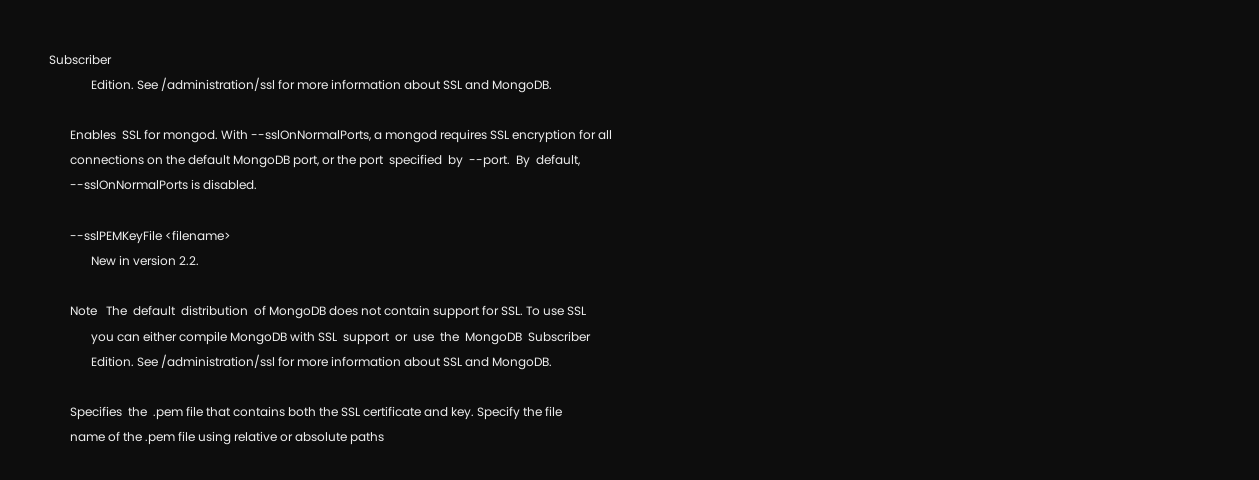Subscriber
              Edition. See /administration/ssl for more information about SSL and MongoDB.

       Enables  SSL for mongod. With --sslOnNormalPorts, a mongod requires SSL encryption for all
       connections on the default MongoDB port, or the port  specified  by  --port.  By  default,
       --sslOnNormalPorts is disabled.

       --sslPEMKeyFile <filename>
              New in version 2.2.

       Note   The  default  distribution  of MongoDB does not contain support for SSL. To use SSL
              you can either compile MongoDB with SSL  support  or  use  the  MongoDB  Subscriber
              Edition. See /administration/ssl for more information about SSL and MongoDB.

       Specifies  the  .pem file that contains both the SSL certificate and key. Specify the file
       name of the .pem file using relative or absolute paths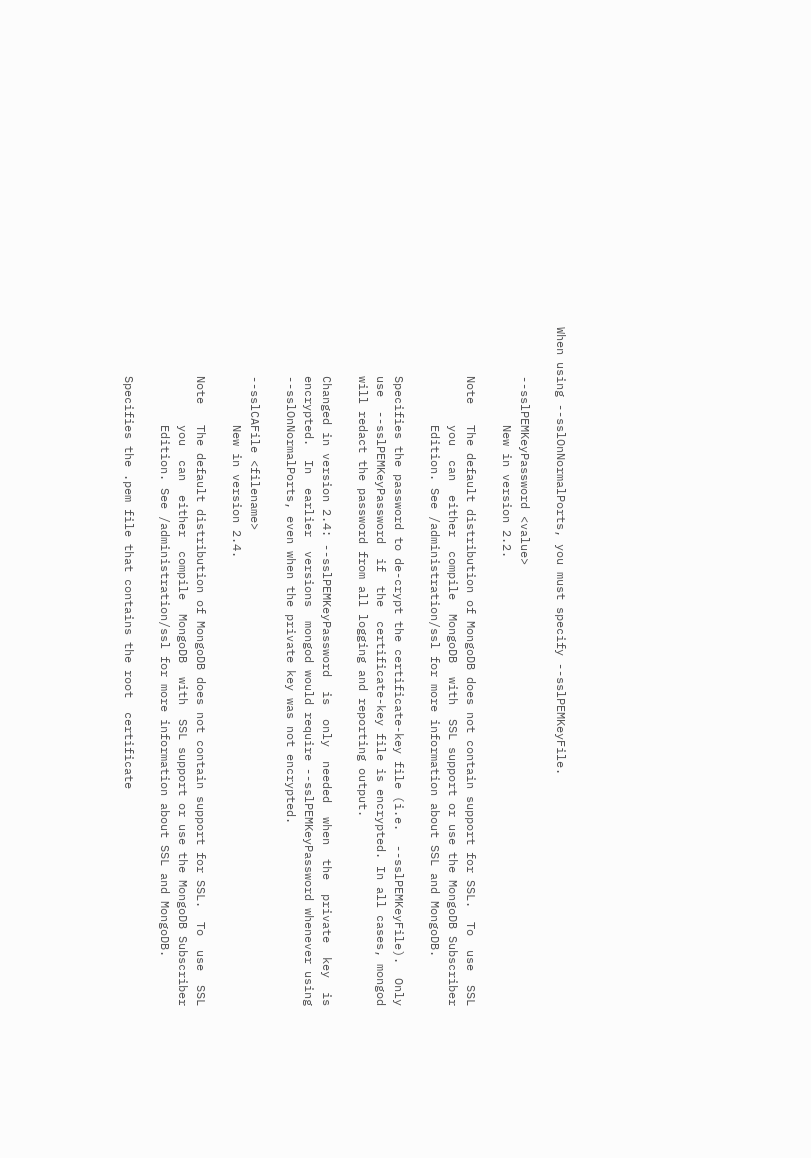When using --sslOnNormalPorts, you must specify --sslPEMKeyFile.

       --sslPEMKeyPassword <value>
              New in version 2.2.

       Note   The default distribution of MongoDB does not contain support for SSL.  To  use  SSL
              you  can  either  compile  MongoDB  with  SSL support or use the MongoDB Subscriber
              Edition. See /administration/ssl for more information about SSL and MongoDB.

       Specifies the password to de-crypt the certificate-key file (i.e.  --sslPEMKeyFile).  Only
       use  --sslPEMKeyPassword  if  the  certificate-key file is encrypted. In all cases, mongod
       will redact the password from all logging and reporting output.

       Changed in version 2.4: --sslPEMKeyPassword  is  only  needed  when  the  private  key  is
       encrypted.  In  earlier  versions  mongod would require --sslPEMKeyPassword whenever using
       --sslOnNormalPorts, even when the private key was not encrypted.

       --sslCAFile <filename>
              New in version 2.4.

       Note   The default distribution of MongoDB does not contain support for SSL.  To  use  SSL
              you  can  either  compile  MongoDB  with  SSL support or use the MongoDB Subscriber
              Edition. See /administration/ssl for more information about SSL and MongoDB.

       Specifies the .pem file that contains the root  certificate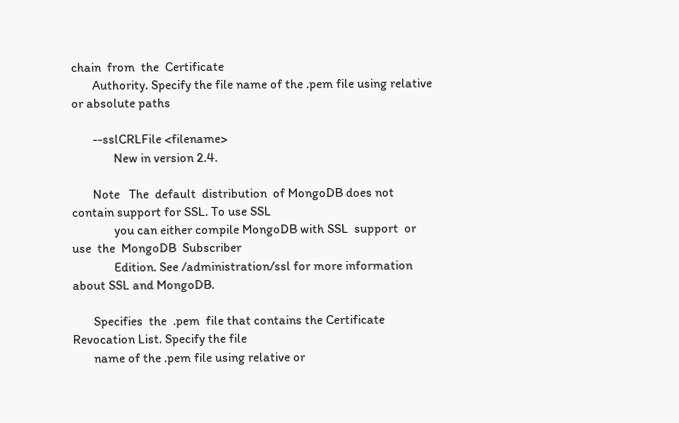chain  from  the  Certificate
       Authority. Specify the file name of the .pem file using relative or absolute paths

       --sslCRLFile <filename>
              New in version 2.4.

       Note   The  default  distribution  of MongoDB does not contain support for SSL. To use SSL
              you can either compile MongoDB with SSL  support  or  use  the  MongoDB  Subscriber
              Edition. See /administration/ssl for more information about SSL and MongoDB.

       Specifies  the  .pem  file that contains the Certificate Revocation List. Specify the file
       name of the .pem file using relative or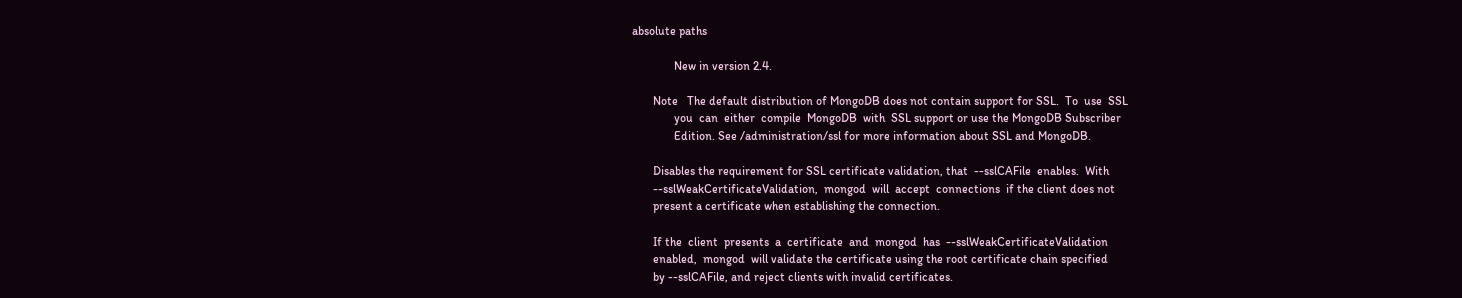absolute paths

              New in version 2.4.

       Note   The default distribution of MongoDB does not contain support for SSL.  To  use  SSL
              you  can  either  compile  MongoDB  with  SSL support or use the MongoDB Subscriber
              Edition. See /administration/ssl for more information about SSL and MongoDB.

       Disables the requirement for SSL certificate validation, that  --sslCAFile  enables.  With
       --sslWeakCertificateValidation,  mongod  will  accept  connections  if the client does not
       present a certificate when establishing the connection.

       If the  client  presents  a  certificate  and  mongod  has  --sslWeakCertificateValidation
       enabled,  mongod  will validate the certificate using the root certificate chain specified
       by --sslCAFile, and reject clients with invalid certificates.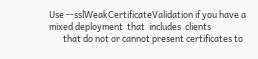Use --sslWeakCertificateValidation if you have a mixed deployment  that  includes  clients
       that do not or cannot present certificates to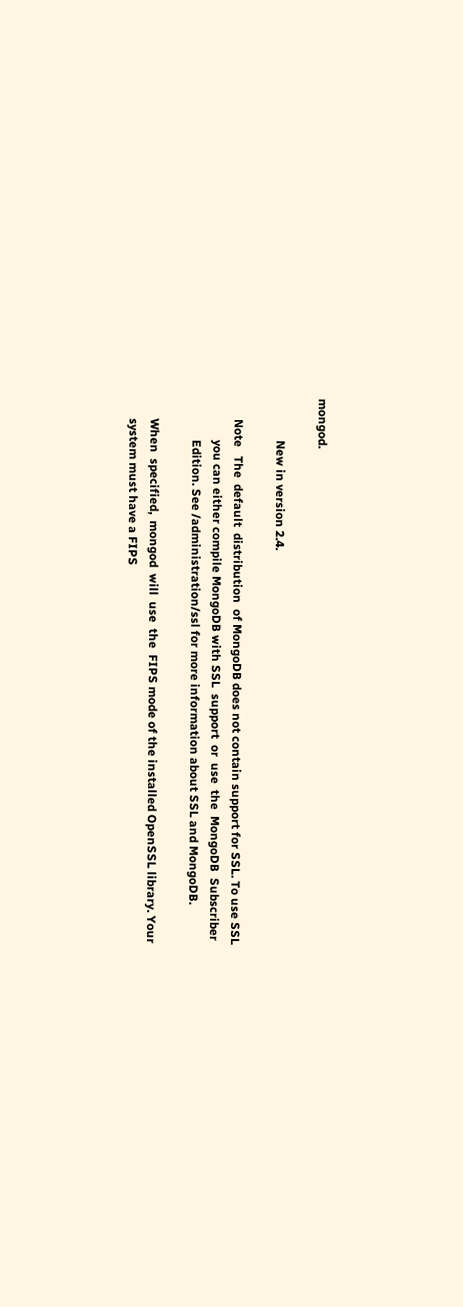mongod.

              New in version 2.4.

       Note   The  default  distribution  of MongoDB does not contain support for SSL. To use SSL
              you can either compile MongoDB with SSL  support  or  use  the  MongoDB  Subscriber
              Edition. See /administration/ssl for more information about SSL and MongoDB.

       When  specified,  mongod  will  use  the  FIPS mode of the installed OpenSSL library. Your
       system must have a FIPS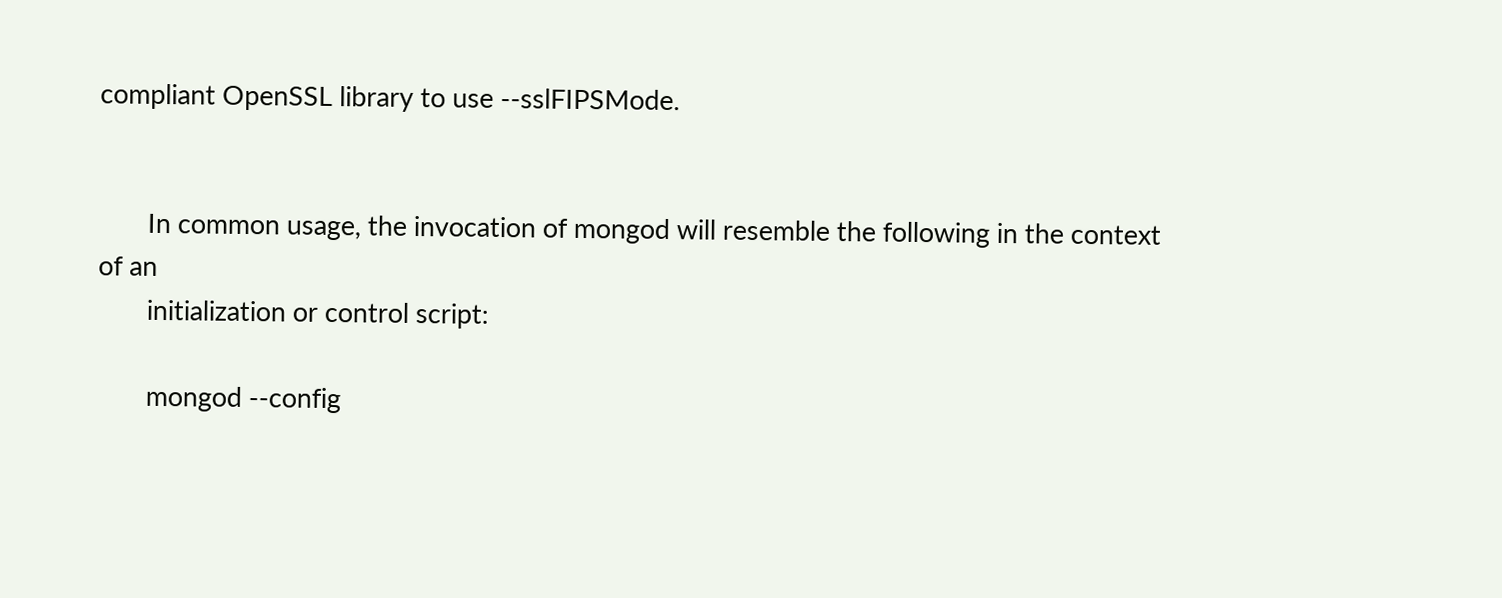compliant OpenSSL library to use --sslFIPSMode.


       In common usage, the invocation of mongod will resemble the following in the context of an
       initialization or control script:

       mongod --config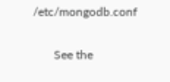/etc/mongodb.conf

       See the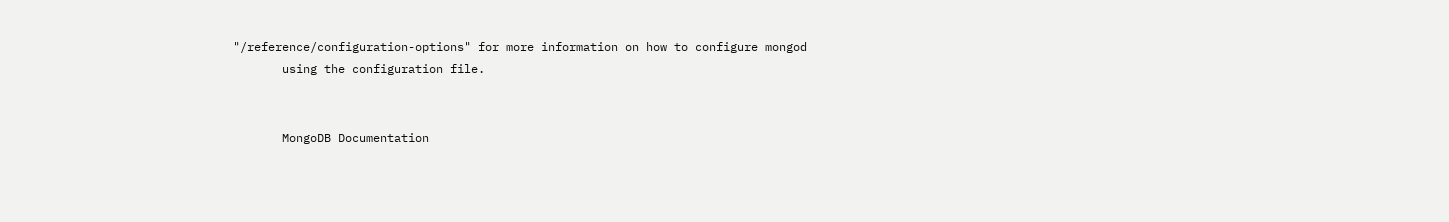"/reference/configuration-options" for more information on how to configure mongod
       using the configuration file.


       MongoDB Documentation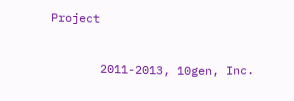Project


       2011-2013, 10gen, Inc.